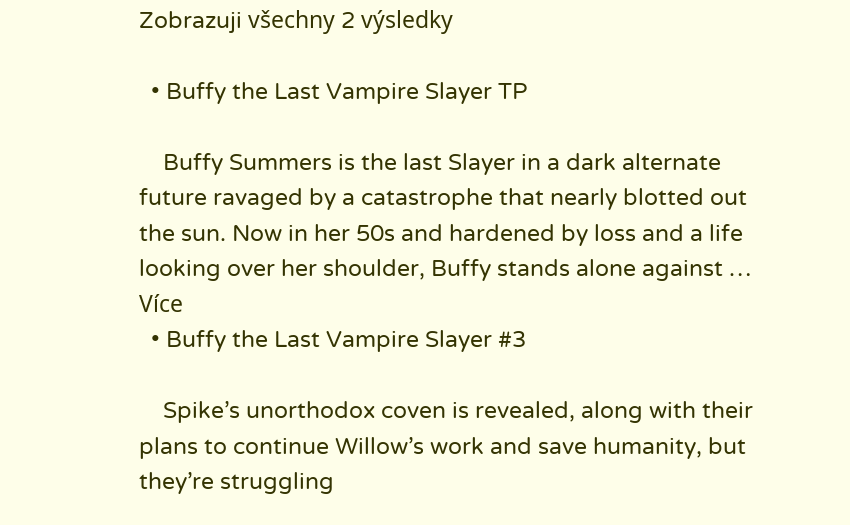Zobrazuji všechny 2 výsledky

  • Buffy the Last Vampire Slayer TP

    Buffy Summers is the last Slayer in a dark alternate future ravaged by a catastrophe that nearly blotted out the sun. Now in her 50s and hardened by loss and a life looking over her shoulder, Buffy stands alone against … Více
  • Buffy the Last Vampire Slayer #3

    Spike’s unorthodox coven is revealed, along with their plans to continue Willow’s work and save humanity, but they’re struggling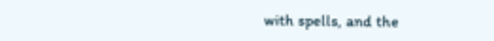with spells, and the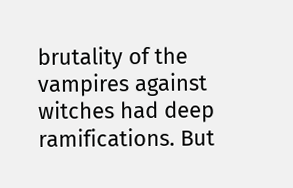brutality of the vampires against witches had deep ramifications. But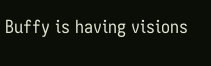Buffy is having visions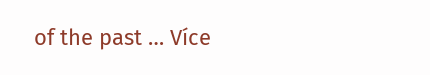of the past … Více